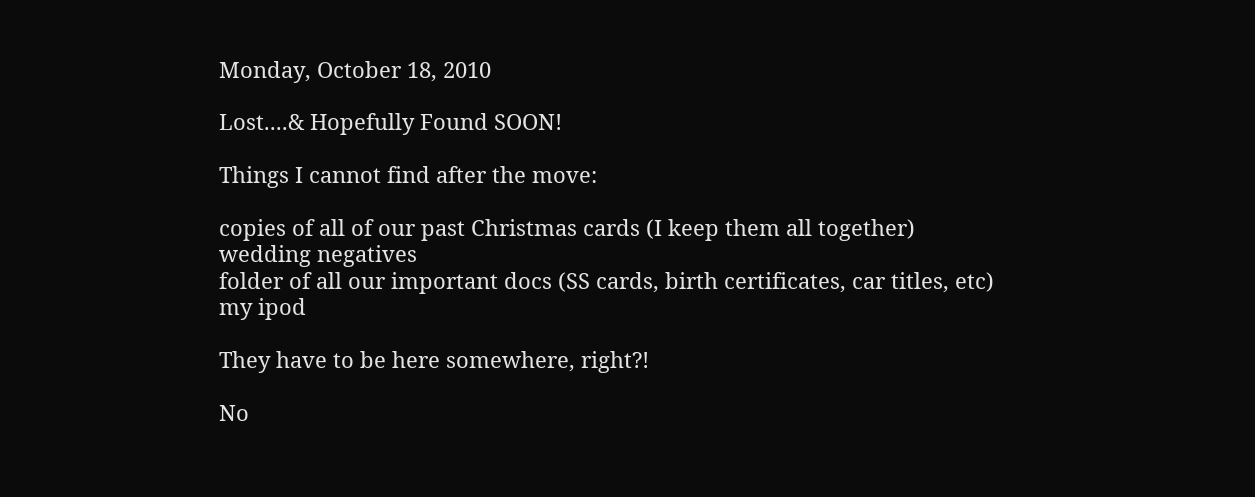Monday, October 18, 2010

Lost....& Hopefully Found SOON!

Things I cannot find after the move:

copies of all of our past Christmas cards (I keep them all together)
wedding negatives
folder of all our important docs (SS cards, birth certificates, car titles, etc)
my ipod

They have to be here somewhere, right?!

No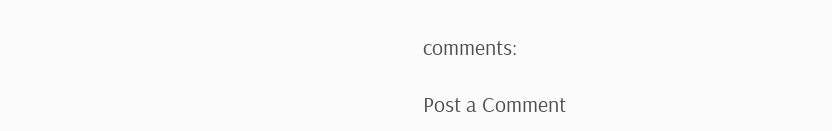comments:

Post a Comment